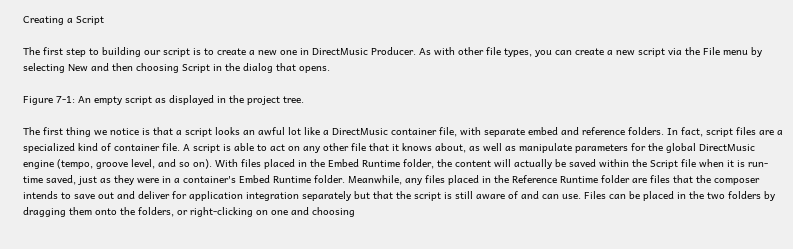Creating a Script

The first step to building our script is to create a new one in DirectMusic Producer. As with other file types, you can create a new script via the File menu by selecting New and then choosing Script in the dialog that opens.

Figure 7-1: An empty script as displayed in the project tree.

The first thing we notice is that a script looks an awful lot like a DirectMusic container file, with separate embed and reference folders. In fact, script files are a specialized kind of container file. A script is able to act on any other file that it knows about, as well as manipulate parameters for the global DirectMusic engine (tempo, groove level, and so on). With files placed in the Embed Runtime folder, the content will actually be saved within the Script file when it is run-time saved, just as they were in a container's Embed Runtime folder. Meanwhile, any files placed in the Reference Runtime folder are files that the composer intends to save out and deliver for application integration separately but that the script is still aware of and can use. Files can be placed in the two folders by dragging them onto the folders, or right-clicking on one and choosing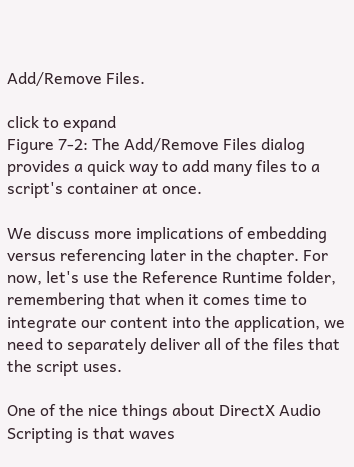Add/Remove Files.

click to expand
Figure 7-2: The Add/Remove Files dialog provides a quick way to add many files to a script's container at once.

We discuss more implications of embedding versus referencing later in the chapter. For now, let's use the Reference Runtime folder, remembering that when it comes time to integrate our content into the application, we need to separately deliver all of the files that the script uses.

One of the nice things about DirectX Audio Scripting is that waves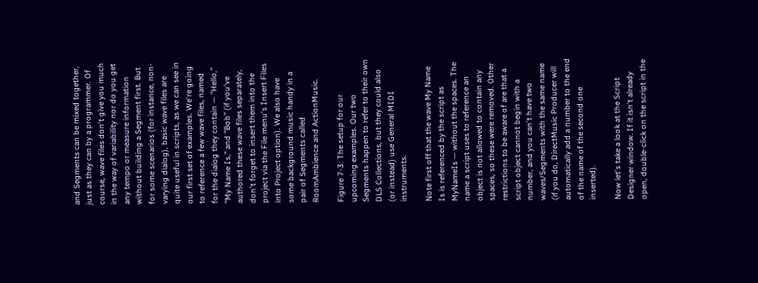and Segments can be mixed together, just as they can by a programmer. Of course, wave files don't give you much in the way of variability nor do you get any tempo or measure information without building a Segment first. But for some scenarios (for instance, non-varying dialog), basic wave files are quite useful in scripts, as we can see in our first set of examples. We're going to reference a few wave files, named for the dialog they contain — "Hello," "My Name Is," and "Bob" (if you've authored these wave files separately, don't forget to insert them into the project via the File menu's Insert Files into Project option). We also have some background music handy in a pair of Segments called RoomAmbience and ActionMusic.

Figure 7-3: The setup for our upcoming examples. Our two Segments happen to refer to their own DLS Collections, but they could also (or instead) use General MIDI instruments.

Note first off that the wave My Name Is is referenced by the script as MyNameIs — without the spaces. The name a script uses to reference an object is not allowed to contain any spaces, so these were removed. Other restrictions to be aware of are that a script object cannot begin with a number, and you can't have two waves/Segments with the same name (if you do, DirectMusic Producer will automatically add a number to the end of the name of the second one inserted).

Now let's take a look at the Script Designer window. If it isn't already open, double-click on the script in the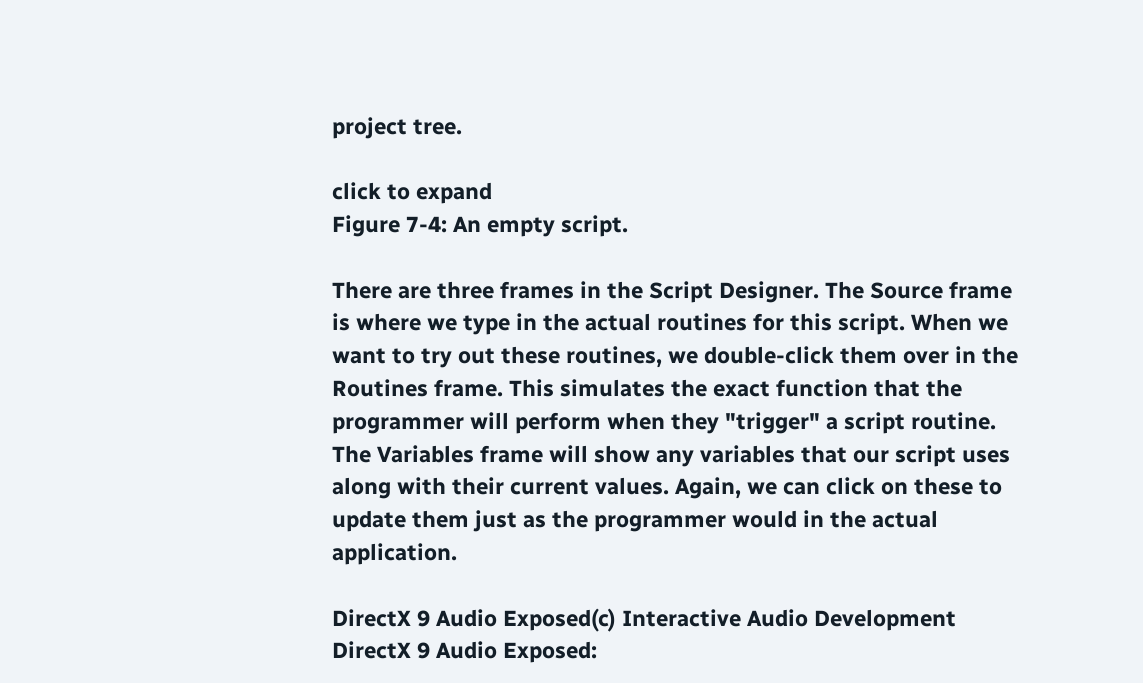project tree.

click to expand
Figure 7-4: An empty script.

There are three frames in the Script Designer. The Source frame is where we type in the actual routines for this script. When we want to try out these routines, we double-click them over in the Routines frame. This simulates the exact function that the programmer will perform when they "trigger" a script routine. The Variables frame will show any variables that our script uses along with their current values. Again, we can click on these to update them just as the programmer would in the actual application.

DirectX 9 Audio Exposed(c) Interactive Audio Development
DirectX 9 Audio Exposed: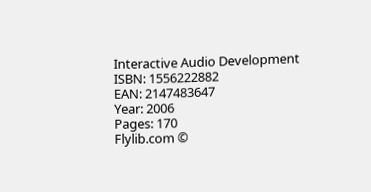Interactive Audio Development
ISBN: 1556222882
EAN: 2147483647
Year: 2006
Pages: 170
Flylib.com ©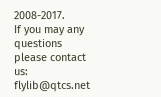2008-2017.
If you may any questions please contact us: flylib@qtcs.net